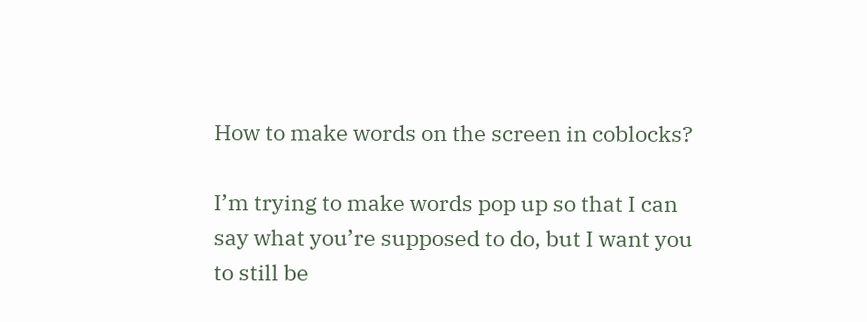How to make words on the screen in coblocks?

I’m trying to make words pop up so that I can say what you’re supposed to do, but I want you to still be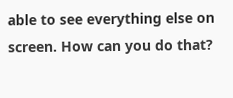able to see everything else on screen. How can you do that?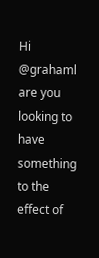Hi @grahaml are you looking to have something to the effect of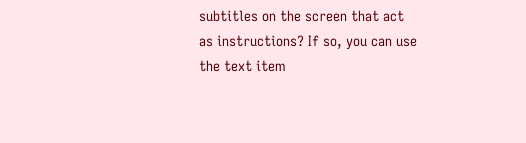subtitles on the screen that act as instructions? If so, you can use the text item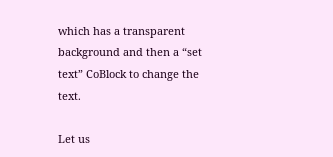which has a transparent background and then a “set text” CoBlock to change the text.

Let us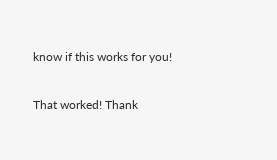know if this works for you!

That worked! Thank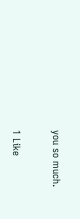you so much.

1 Like